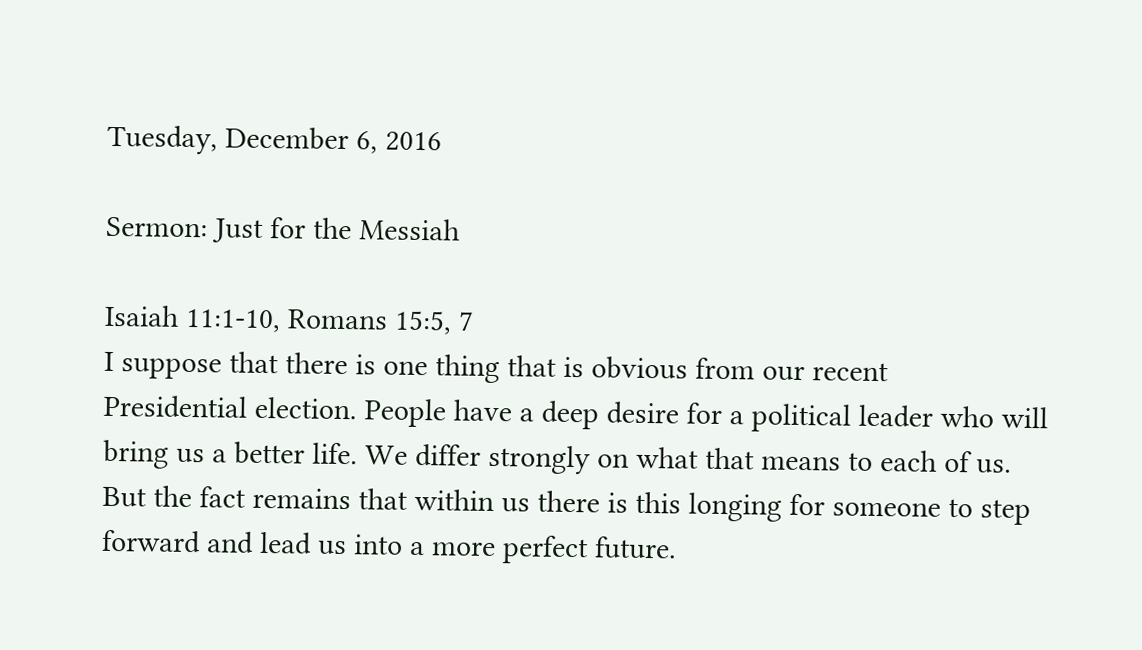Tuesday, December 6, 2016

Sermon: Just for the Messiah

Isaiah 11:1-10, Romans 15:5, 7
I suppose that there is one thing that is obvious from our recent
Presidential election. People have a deep desire for a political leader who will bring us a better life. We differ strongly on what that means to each of us. But the fact remains that within us there is this longing for someone to step forward and lead us into a more perfect future.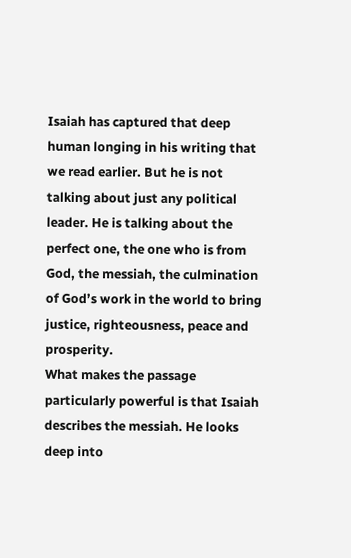Isaiah has captured that deep human longing in his writing that we read earlier. But he is not talking about just any political leader. He is talking about the perfect one, the one who is from God, the messiah, the culmination of God’s work in the world to bring justice, righteousness, peace and prosperity.
What makes the passage particularly powerful is that Isaiah describes the messiah. He looks deep into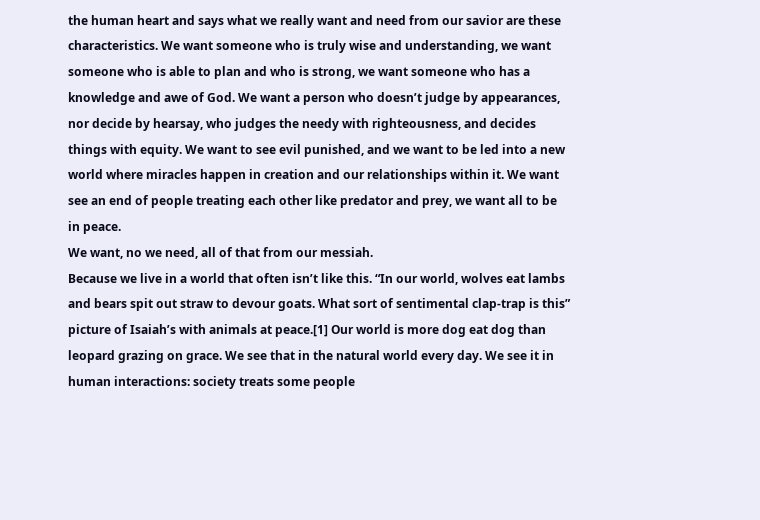the human heart and says what we really want and need from our savior are these characteristics. We want someone who is truly wise and understanding, we want someone who is able to plan and who is strong, we want someone who has a knowledge and awe of God. We want a person who doesn’t judge by appearances, nor decide by hearsay, who judges the needy with righteousness, and decides things with equity. We want to see evil punished, and we want to be led into a new world where miracles happen in creation and our relationships within it. We want see an end of people treating each other like predator and prey, we want all to be in peace.
We want, no we need, all of that from our messiah.
Because we live in a world that often isn’t like this. “In our world, wolves eat lambs and bears spit out straw to devour goats. What sort of sentimental clap-trap is this” picture of Isaiah’s with animals at peace.[1] Our world is more dog eat dog than leopard grazing on grace. We see that in the natural world every day. We see it in human interactions: society treats some people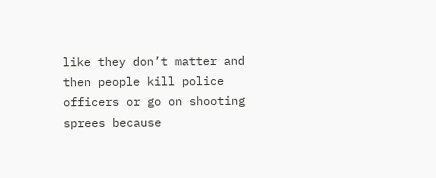like they don’t matter and then people kill police officers or go on shooting sprees because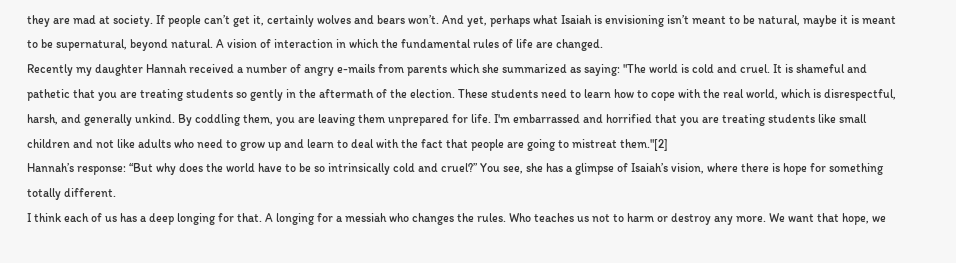they are mad at society. If people can’t get it, certainly wolves and bears won’t. And yet, perhaps what Isaiah is envisioning isn’t meant to be natural, maybe it is meant to be supernatural, beyond natural. A vision of interaction in which the fundamental rules of life are changed.
Recently my daughter Hannah received a number of angry e-mails from parents which she summarized as saying: "The world is cold and cruel. It is shameful and pathetic that you are treating students so gently in the aftermath of the election. These students need to learn how to cope with the real world, which is disrespectful, harsh, and generally unkind. By coddling them, you are leaving them unprepared for life. I'm embarrassed and horrified that you are treating students like small children and not like adults who need to grow up and learn to deal with the fact that people are going to mistreat them."[2]
Hannah’s response: “But why does the world have to be so intrinsically cold and cruel?” You see, she has a glimpse of Isaiah’s vision, where there is hope for something totally different.
I think each of us has a deep longing for that. A longing for a messiah who changes the rules. Who teaches us not to harm or destroy any more. We want that hope, we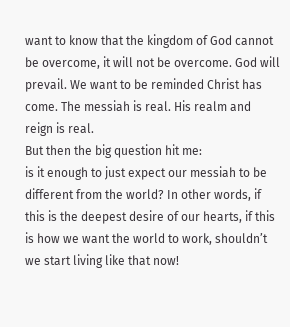want to know that the kingdom of God cannot be overcome, it will not be overcome. God will prevail. We want to be reminded Christ has come. The messiah is real. His realm and reign is real.
But then the big question hit me:
is it enough to just expect our messiah to be different from the world? In other words, if this is the deepest desire of our hearts, if this is how we want the world to work, shouldn’t we start living like that now!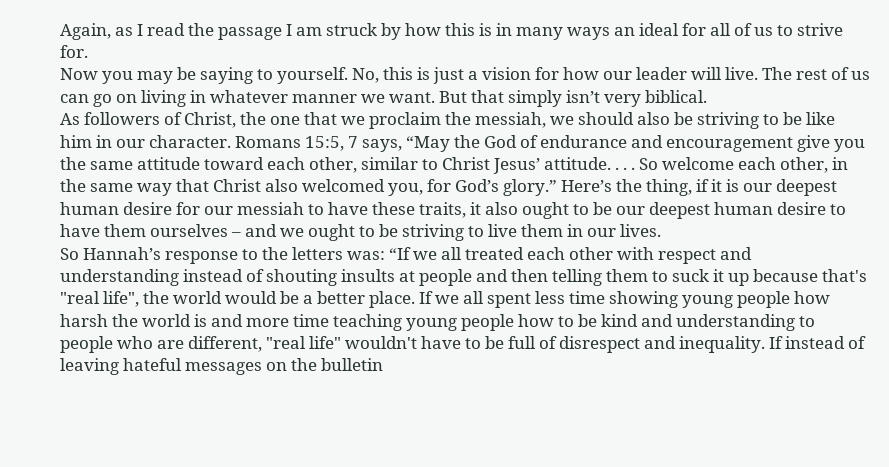Again, as I read the passage I am struck by how this is in many ways an ideal for all of us to strive for.
Now you may be saying to yourself. No, this is just a vision for how our leader will live. The rest of us can go on living in whatever manner we want. But that simply isn’t very biblical.
As followers of Christ, the one that we proclaim the messiah, we should also be striving to be like him in our character. Romans 15:5, 7 says, “May the God of endurance and encouragement give you the same attitude toward each other, similar to Christ Jesus’ attitude. . . . So welcome each other, in the same way that Christ also welcomed you, for God’s glory.” Here’s the thing, if it is our deepest human desire for our messiah to have these traits, it also ought to be our deepest human desire to have them ourselves – and we ought to be striving to live them in our lives.
So Hannah’s response to the letters was: “If we all treated each other with respect and understanding instead of shouting insults at people and then telling them to suck it up because that's "real life", the world would be a better place. If we all spent less time showing young people how harsh the world is and more time teaching young people how to be kind and understanding to people who are different, "real life" wouldn't have to be full of disrespect and inequality. If instead of leaving hateful messages on the bulletin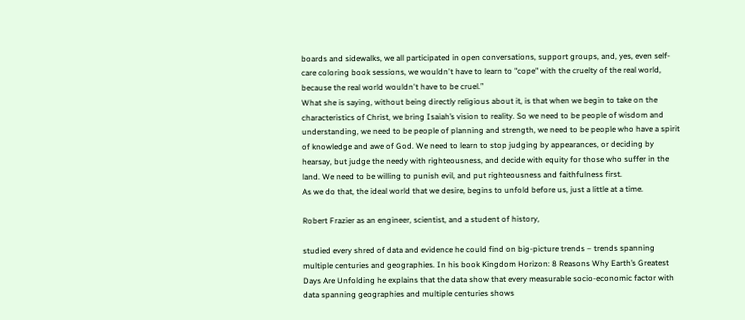boards and sidewalks, we all participated in open conversations, support groups, and, yes, even self-care coloring book sessions, we wouldn't have to learn to "cope" with the cruelty of the real world, because the real world wouldn't have to be cruel.”
What she is saying, without being directly religious about it, is that when we begin to take on the characteristics of Christ, we bring Isaiah’s vision to reality. So we need to be people of wisdom and understanding, we need to be people of planning and strength, we need to be people who have a spirit of knowledge and awe of God. We need to learn to stop judging by appearances, or deciding by hearsay, but judge the needy with righteousness, and decide with equity for those who suffer in the land. We need to be willing to punish evil, and put righteousness and faithfulness first.
As we do that, the ideal world that we desire, begins to unfold before us, just a little at a time.

Robert Frazier as an engineer, scientist, and a student of history,

studied every shred of data and evidence he could find on big-picture trends – trends spanning multiple centuries and geographies. In his book Kingdom Horizon: 8 Reasons Why Earth’s Greatest Days Are Unfolding he explains that the data show that every measurable socio-economic factor with data spanning geographies and multiple centuries shows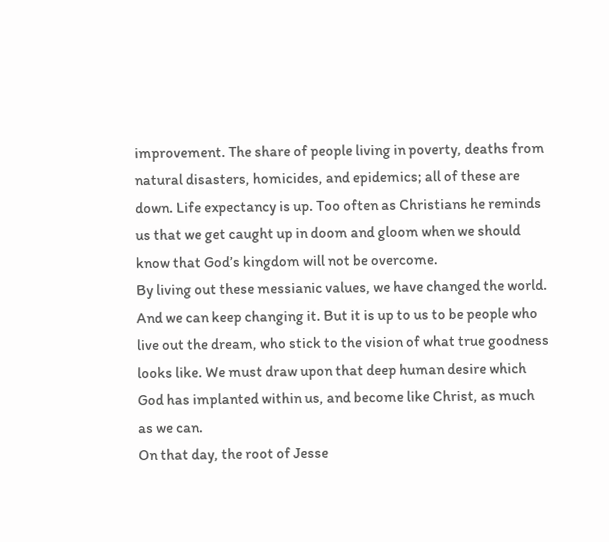improvement. The share of people living in poverty, deaths from natural disasters, homicides, and epidemics; all of these are down. Life expectancy is up. Too often as Christians he reminds us that we get caught up in doom and gloom when we should know that God’s kingdom will not be overcome.
By living out these messianic values, we have changed the world. And we can keep changing it. But it is up to us to be people who live out the dream, who stick to the vision of what true goodness looks like. We must draw upon that deep human desire which God has implanted within us, and become like Christ, as much as we can.
On that day, the root of Jesse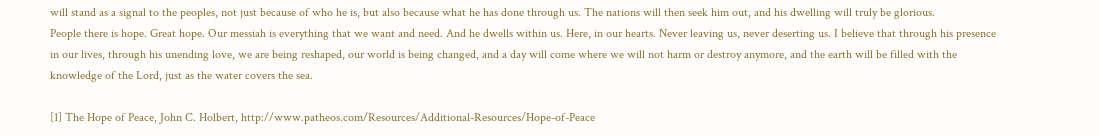will stand as a signal to the peoples, not just because of who he is, but also because what he has done through us. The nations will then seek him out, and his dwelling will truly be glorious.
People there is hope. Great hope. Our messiah is everything that we want and need. And he dwells within us. Here, in our hearts. Never leaving us, never deserting us. I believe that through his presence in our lives, through his unending love, we are being reshaped, our world is being changed, and a day will come where we will not harm or destroy anymore, and the earth will be filled with the knowledge of the Lord, just as the water covers the sea.

[1] The Hope of Peace, John C. Holbert, http://www.patheos.com/Resources/Additional-Resources/Hope-of-Peace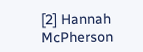[2] Hannah McPherson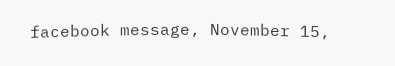facebook message, November 15,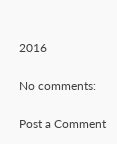2016

No comments:

Post a Comment